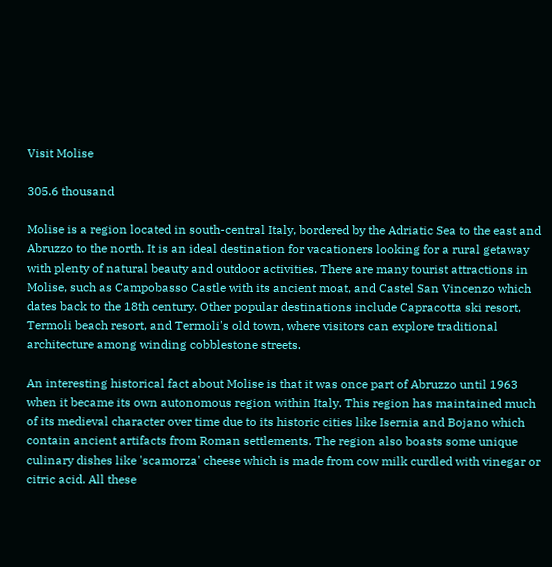Visit Molise

305.6 thousand

Molise is a region located in south-central Italy, bordered by the Adriatic Sea to the east and Abruzzo to the north. It is an ideal destination for vacationers looking for a rural getaway with plenty of natural beauty and outdoor activities. There are many tourist attractions in Molise, such as Campobasso Castle with its ancient moat, and Castel San Vincenzo which dates back to the 18th century. Other popular destinations include Capracotta ski resort, Termoli beach resort, and Termoli's old town, where visitors can explore traditional architecture among winding cobblestone streets.

An interesting historical fact about Molise is that it was once part of Abruzzo until 1963 when it became its own autonomous region within Italy. This region has maintained much of its medieval character over time due to its historic cities like Isernia and Bojano which contain ancient artifacts from Roman settlements. The region also boasts some unique culinary dishes like 'scamorza' cheese which is made from cow milk curdled with vinegar or citric acid. All these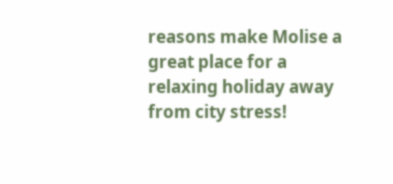reasons make Molise a great place for a relaxing holiday away from city stress!